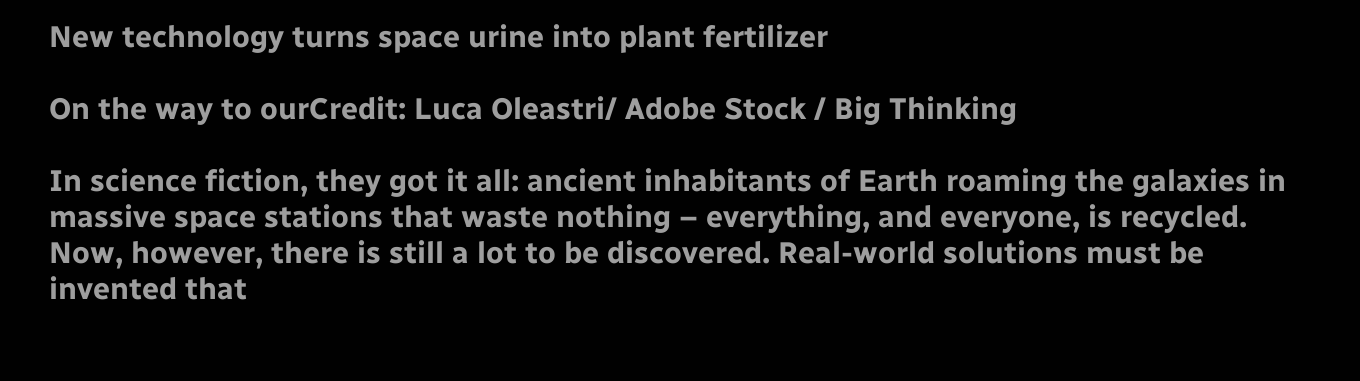New technology turns space urine into plant fertilizer

On the way to ourCredit: Luca Oleastri/ Adobe Stock / Big Thinking

In science fiction, they got it all: ancient inhabitants of Earth roaming the galaxies in massive space stations that waste nothing – everything, and everyone, is recycled. Now, however, there is still a lot to be discovered. Real-world solutions must be invented that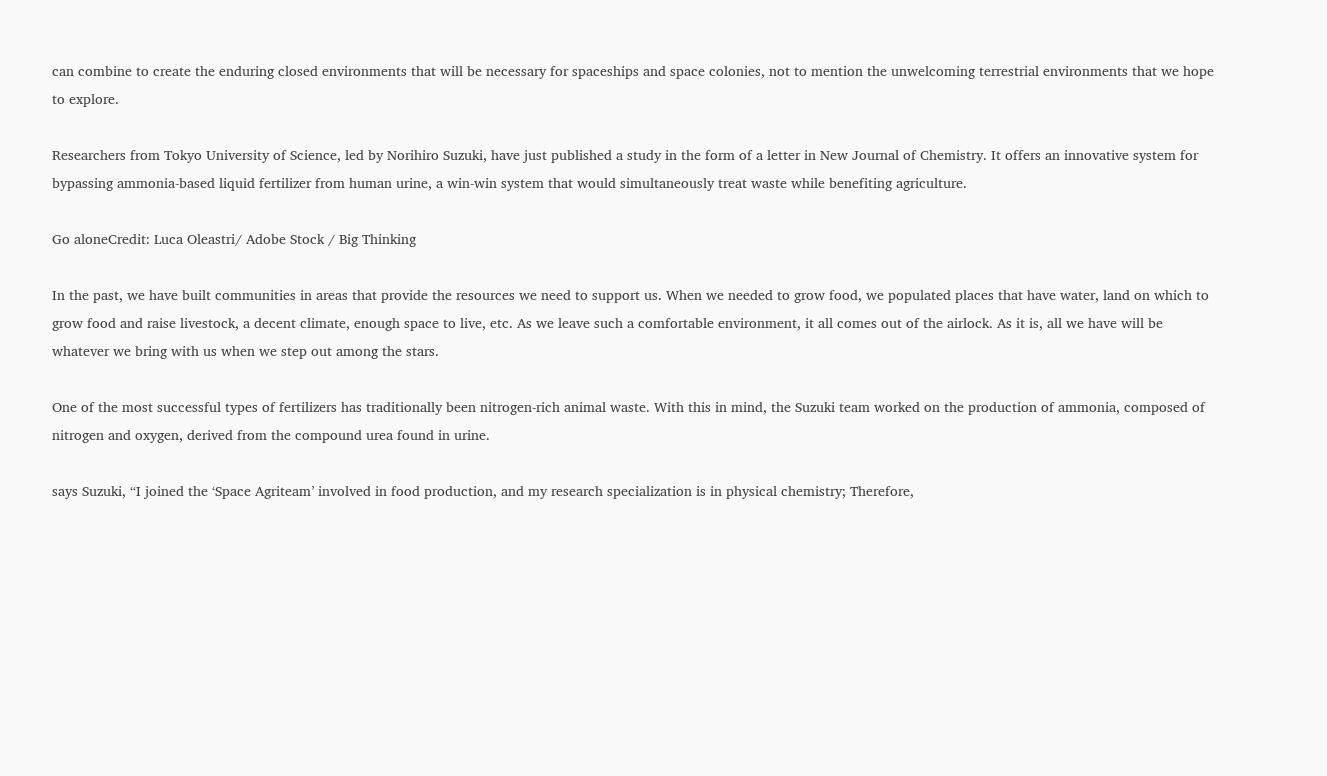can combine to create the enduring closed environments that will be necessary for spaceships and space colonies, not to mention the unwelcoming terrestrial environments that we hope to explore.

Researchers from Tokyo University of Science, led by Norihiro Suzuki, have just published a study in the form of a letter in New Journal of Chemistry. It offers an innovative system for bypassing ammonia-based liquid fertilizer from human urine, a win-win system that would simultaneously treat waste while benefiting agriculture.

Go aloneCredit: Luca Oleastri/ Adobe Stock / Big Thinking

In the past, we have built communities in areas that provide the resources we need to support us. When we needed to grow food, we populated places that have water, land on which to grow food and raise livestock, a decent climate, enough space to live, etc. As we leave such a comfortable environment, it all comes out of the airlock. As it is, all we have will be whatever we bring with us when we step out among the stars.

One of the most successful types of fertilizers has traditionally been nitrogen-rich animal waste. With this in mind, the Suzuki team worked on the production of ammonia, composed of nitrogen and oxygen, derived from the compound urea found in urine.

says Suzuki, “I joined the ‘Space Agriteam’ involved in food production, and my research specialization is in physical chemistry; Therefore,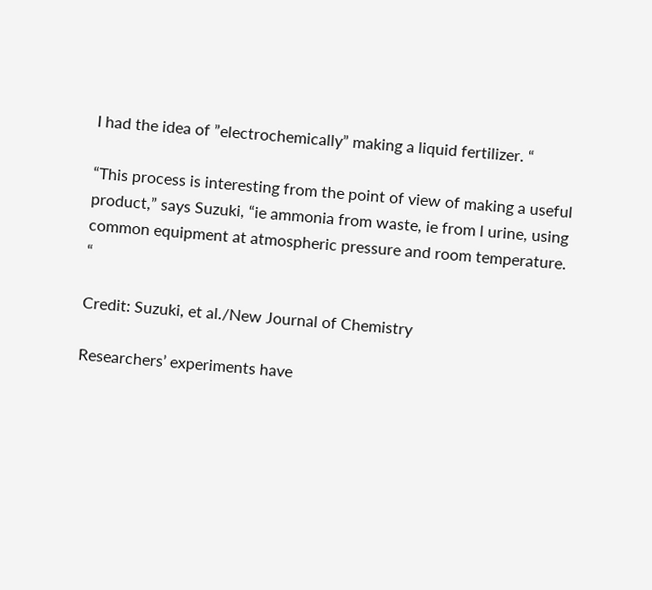I had the idea of ”electrochemically” making a liquid fertilizer. “

“This process is interesting from the point of view of making a useful product,” says Suzuki, “ie ammonia from waste, ie from l urine, using common equipment at atmospheric pressure and room temperature. “

Credit: Suzuki, et al./New Journal of Chemistry

Researchers’ experiments have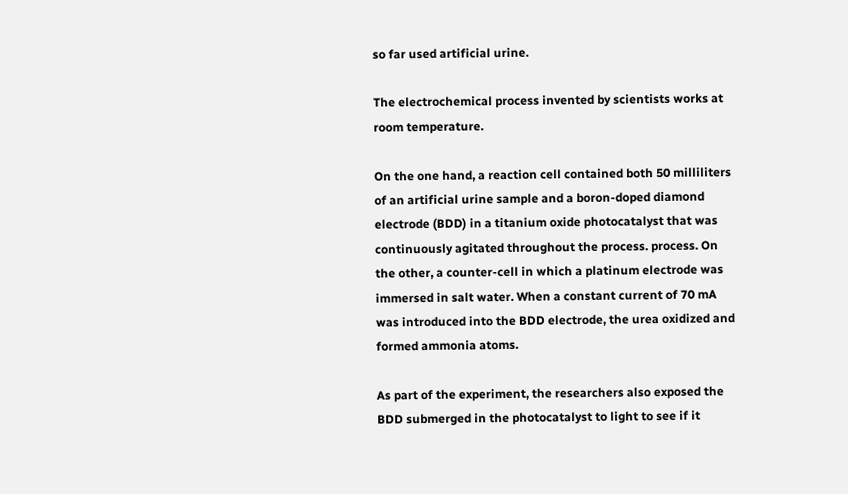so far used artificial urine.

The electrochemical process invented by scientists works at room temperature.

On the one hand, a reaction cell contained both 50 milliliters of an artificial urine sample and a boron-doped diamond electrode (BDD) in a titanium oxide photocatalyst that was continuously agitated throughout the process. process. On the other, a counter-cell in which a platinum electrode was immersed in salt water. When a constant current of 70 mA was introduced into the BDD electrode, the urea oxidized and formed ammonia atoms.

As part of the experiment, the researchers also exposed the BDD submerged in the photocatalyst to light to see if it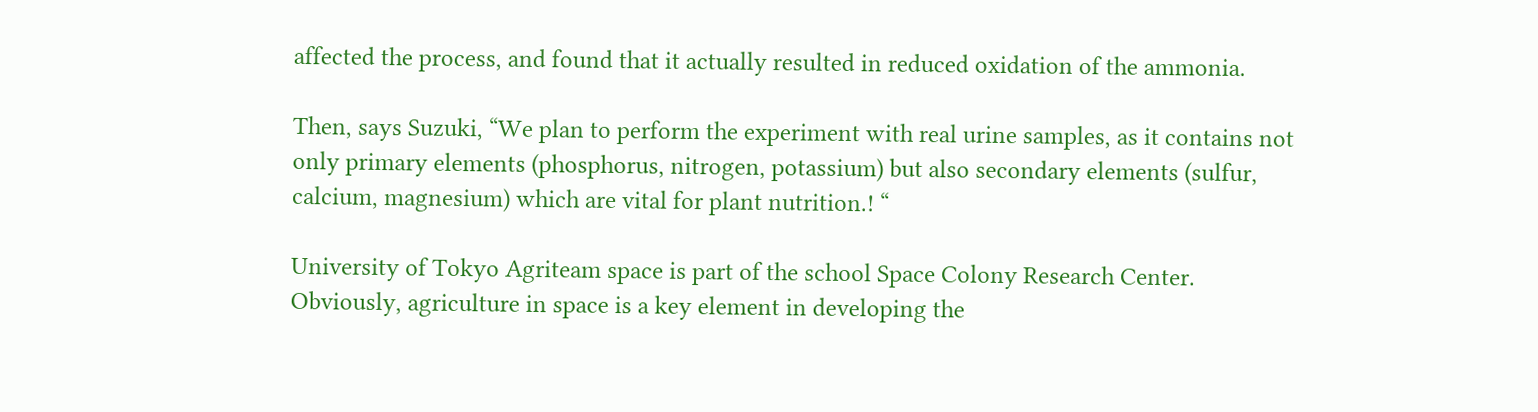affected the process, and found that it actually resulted in reduced oxidation of the ammonia.

Then, says Suzuki, “We plan to perform the experiment with real urine samples, as it contains not only primary elements (phosphorus, nitrogen, potassium) but also secondary elements (sulfur, calcium, magnesium) which are vital for plant nutrition.! “

University of Tokyo Agriteam space is part of the school Space Colony Research Center. Obviously, agriculture in space is a key element in developing the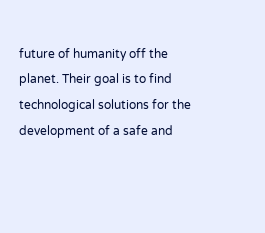future of humanity off the planet. Their goal is to find technological solutions for the development of a safe and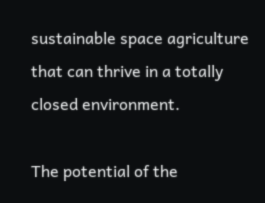sustainable space agriculture that can thrive in a totally closed environment.

The potential of the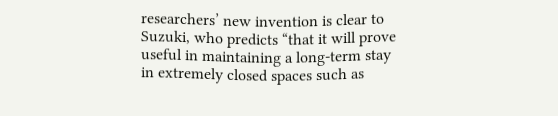researchers’ new invention is clear to Suzuki, who predicts “that it will prove useful in maintaining a long-term stay in extremely closed spaces such as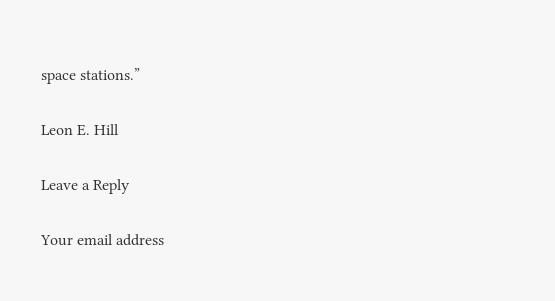space stations.”

Leon E. Hill

Leave a Reply

Your email address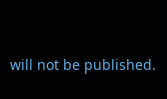will not be published.